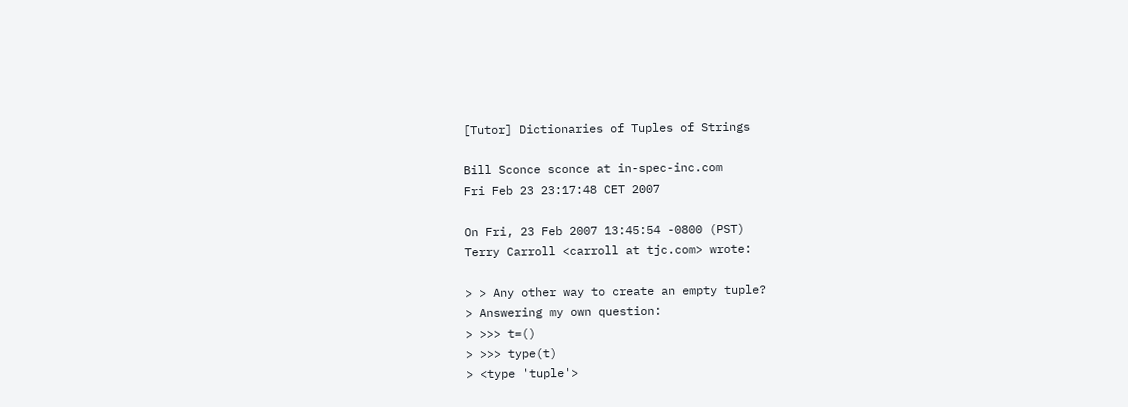[Tutor] Dictionaries of Tuples of Strings

Bill Sconce sconce at in-spec-inc.com
Fri Feb 23 23:17:48 CET 2007

On Fri, 23 Feb 2007 13:45:54 -0800 (PST)
Terry Carroll <carroll at tjc.com> wrote:

> > Any other way to create an empty tuple?
> Answering my own question:
> >>> t=()
> >>> type(t)
> <type 'tuple'>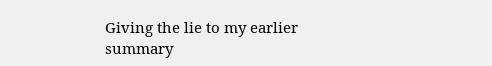Giving the lie to my earlier summary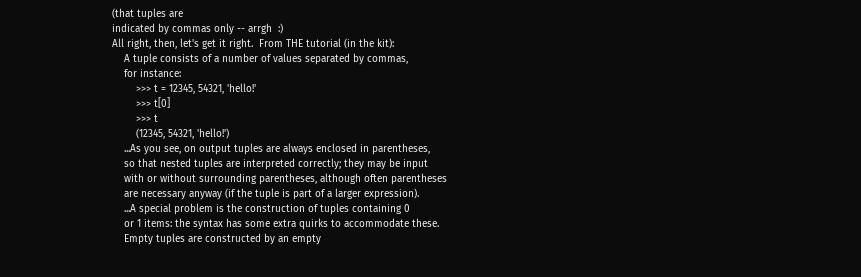(that tuples are
indicated by commas only -- arrgh  :)
All right, then, let's get it right.  From THE tutorial (in the kit):
    A tuple consists of a number of values separated by commas,
    for instance:
        >>> t = 12345, 54321, 'hello!'
        >>> t[0]
        >>> t
        (12345, 54321, 'hello!')
    ...As you see, on output tuples are always enclosed in parentheses,
    so that nested tuples are interpreted correctly; they may be input
    with or without surrounding parentheses, although often parentheses
    are necessary anyway (if the tuple is part of a larger expression).
    ...A special problem is the construction of tuples containing 0
    or 1 items: the syntax has some extra quirks to accommodate these.
    Empty tuples are constructed by an empty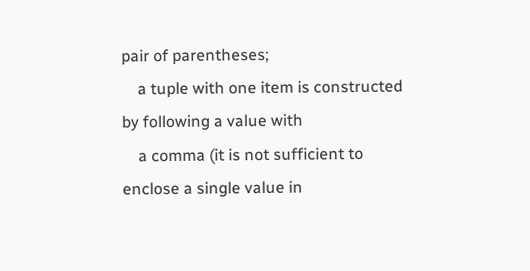pair of parentheses;
    a tuple with one item is constructed by following a value with
    a comma (it is not sufficient to enclose a single value in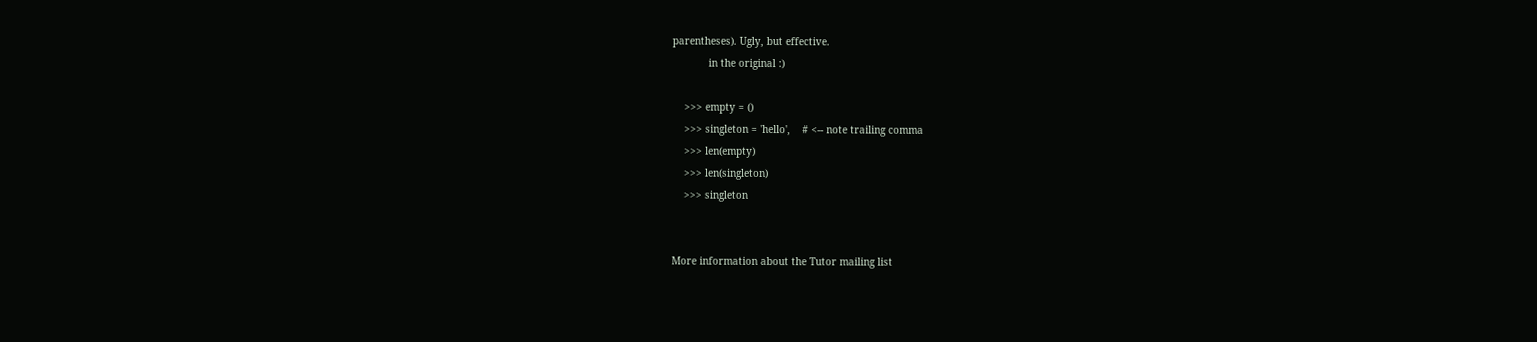parentheses). Ugly, but effective.
            in the original :)

    >>> empty = ()
    >>> singleton = 'hello',    # <-- note trailing comma
    >>> len(empty)
    >>> len(singleton)
    >>> singleton


More information about the Tutor mailing list